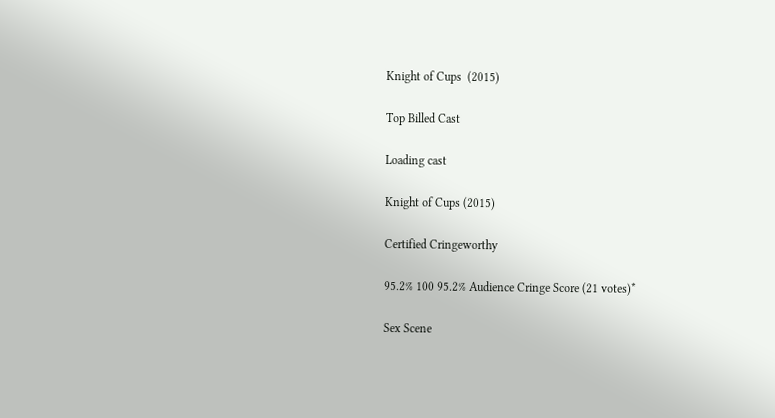Knight of Cups  (2015)

Top Billed Cast

Loading cast

Knight of Cups (2015)

Certified Cringeworthy

95.2% 100 95.2% Audience Cringe Score (21 votes)*

Sex Scene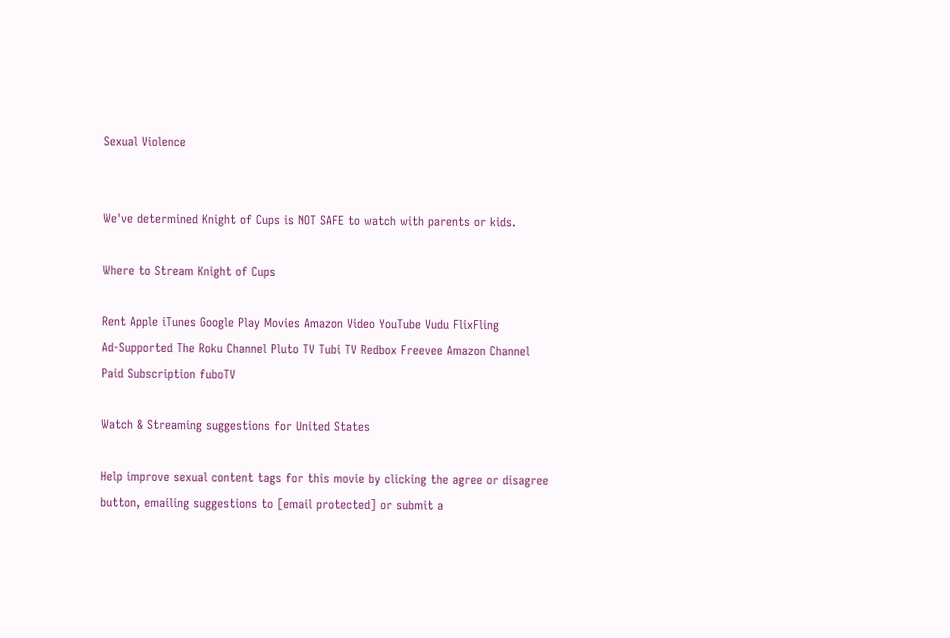Sexual Violence


We've determined Knight of Cups is NOT SAFE to watch with parents or kids.

Where to Stream Knight of Cups

Rent Apple iTunes Google Play Movies Amazon Video YouTube Vudu FlixFling
Ad-Supported The Roku Channel Pluto TV Tubi TV Redbox Freevee Amazon Channel
Paid Subscription fuboTV

Watch & Streaming suggestions for United States

Help improve sexual content tags for this movie by clicking the agree or disagree button, emailing suggestions to [email protected] or submit a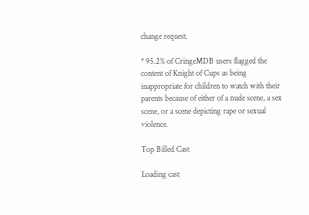change request.

* 95.2% of CringeMDB users flagged the content of Knight of Cups as being inappropriate for children to watch with their parents because of either of a nude scene, a sex scene, or a scene depicting rape or sexual violence.

Top Billed Cast

Loading cast